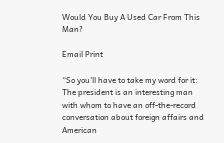Would You Buy A Used Car From This Man?

Email Print

“So you’ll have to take my word for it: The president is an interesting man with whom to have an off-the-record conversation about foreign affairs and American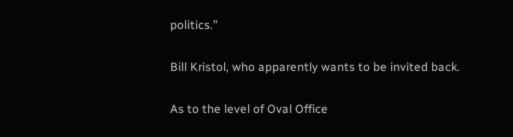politics.”

Bill Kristol, who apparently wants to be invited back.

As to the level of Oval Office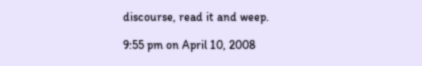discourse, read it and weep.

9:55 pm on April 10, 2008